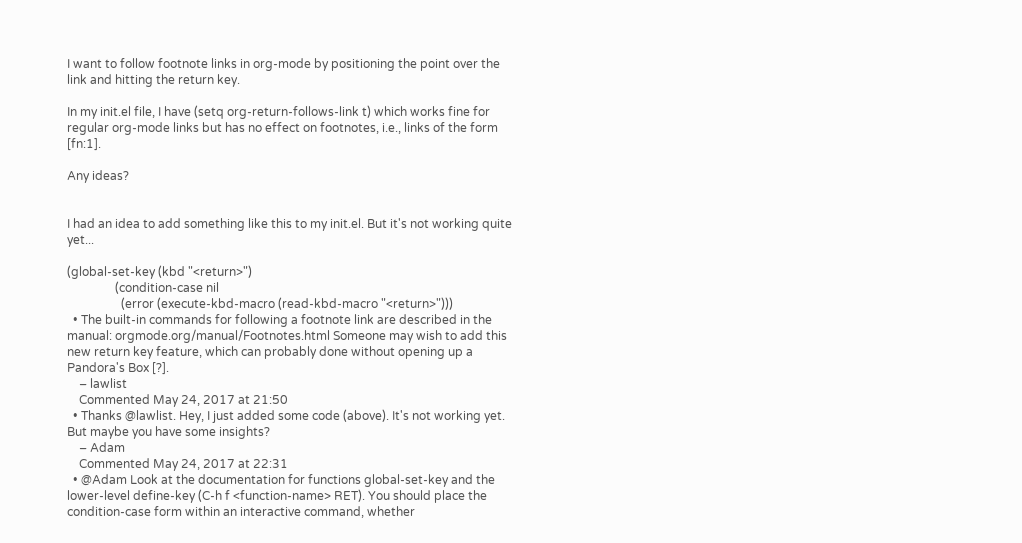I want to follow footnote links in org-mode by positioning the point over the link and hitting the return key.

In my init.el file, I have (setq org-return-follows-link t) which works fine for regular org-mode links but has no effect on footnotes, i.e., links of the form [fn:1].

Any ideas?


I had an idea to add something like this to my init.el. But it's not working quite yet...

(global-set-key (kbd "<return>")
                (condition-case nil
                  (error (execute-kbd-macro (read-kbd-macro "<return>")))
  • The built-in commands for following a footnote link are described in the manual: orgmode.org/manual/Footnotes.html Someone may wish to add this new return key feature, which can probably done without opening up a Pandora's Box [?].
    – lawlist
    Commented May 24, 2017 at 21:50
  • Thanks @lawlist. Hey, I just added some code (above). It's not working yet. But maybe you have some insights?
    – Adam
    Commented May 24, 2017 at 22:31
  • @Adam Look at the documentation for functions global-set-key and the lower-level define-key (C-h f <function-name> RET). You should place the condition-case form within an interactive command, whether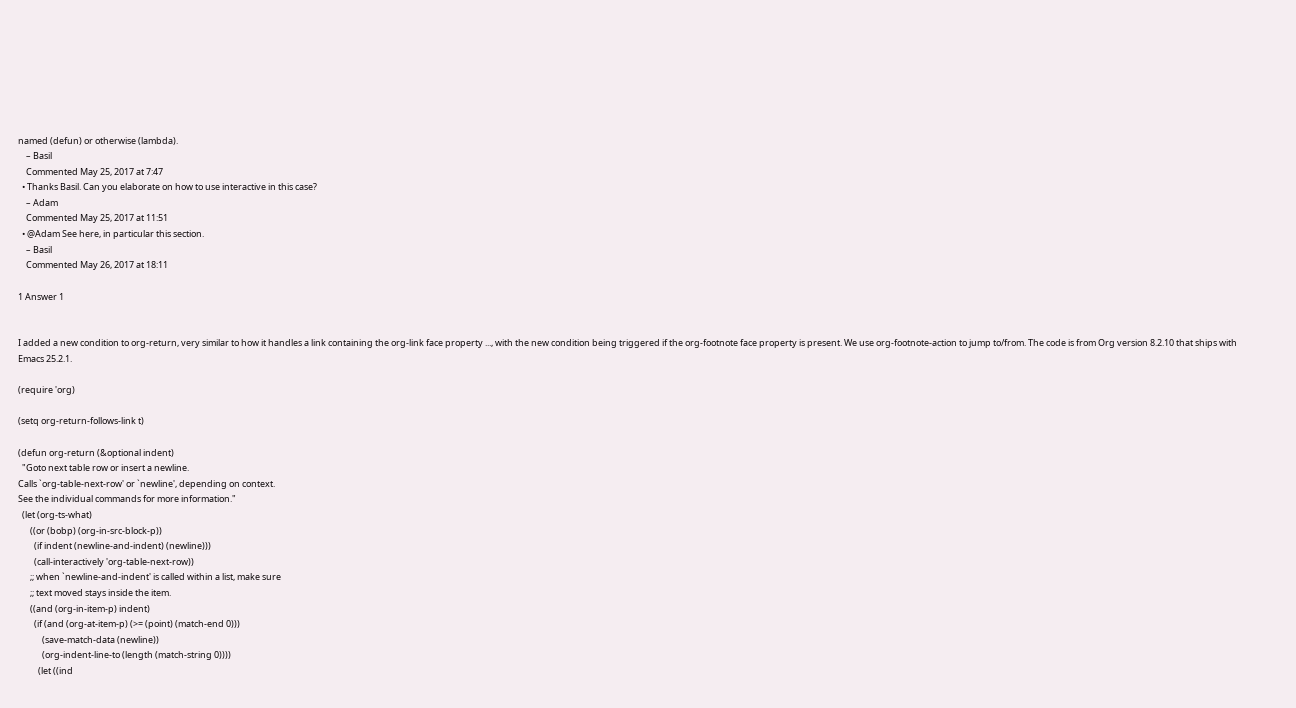named (defun) or otherwise (lambda).
    – Basil
    Commented May 25, 2017 at 7:47
  • Thanks Basil. Can you elaborate on how to use interactive in this case?
    – Adam
    Commented May 25, 2017 at 11:51
  • @Adam See here, in particular this section.
    – Basil
    Commented May 26, 2017 at 18:11

1 Answer 1


I added a new condition to org-return, very similar to how it handles a link containing the org-link face property ..., with the new condition being triggered if the org-footnote face property is present. We use org-footnote-action to jump to/from. The code is from Org version 8.2.10 that ships with Emacs 25.2.1.

(require 'org)

(setq org-return-follows-link t)

(defun org-return (&optional indent)
  "Goto next table row or insert a newline.
Calls `org-table-next-row' or `newline', depending on context.
See the individual commands for more information."
  (let (org-ts-what)
      ((or (bobp) (org-in-src-block-p))
        (if indent (newline-and-indent) (newline)))
        (call-interactively 'org-table-next-row))
      ;; when `newline-and-indent' is called within a list, make sure
      ;; text moved stays inside the item.
      ((and (org-in-item-p) indent)
        (if (and (org-at-item-p) (>= (point) (match-end 0)))
            (save-match-data (newline))
            (org-indent-line-to (length (match-string 0))))
          (let ((ind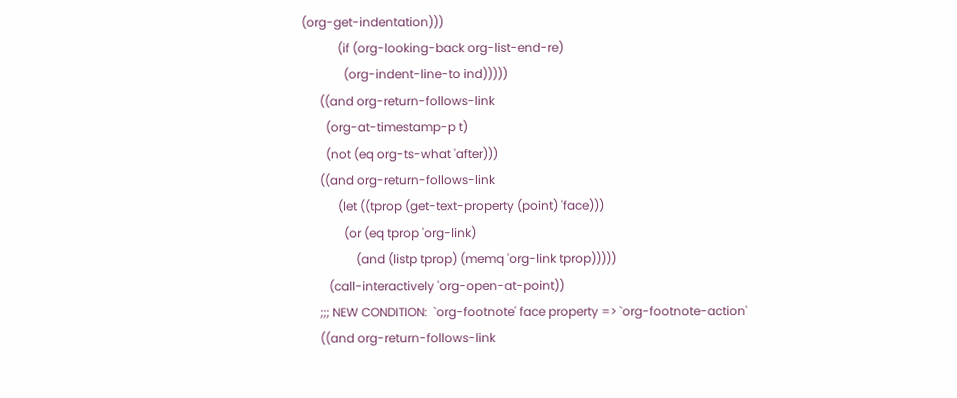(org-get-indentation)))
            (if (org-looking-back org-list-end-re)
              (org-indent-line-to ind)))))
      ((and org-return-follows-link
        (org-at-timestamp-p t)
        (not (eq org-ts-what 'after)))
      ((and org-return-follows-link
            (let ((tprop (get-text-property (point) 'face)))
              (or (eq tprop 'org-link)
                  (and (listp tprop) (memq 'org-link tprop)))))
         (call-interactively 'org-open-at-point))
      ;;; NEW CONDITION:  `org-footnote' face property => `org-footnote-action'
      ((and org-return-follows-link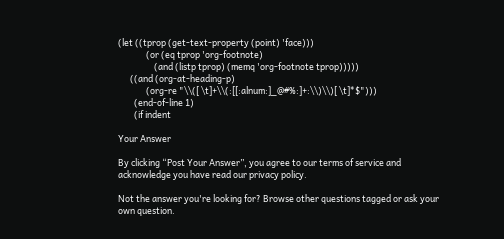(let ((tprop (get-text-property (point) 'face)))
              (or (eq tprop 'org-footnote)
                  (and (listp tprop) (memq 'org-footnote tprop)))))
      ((and (org-at-heading-p)
              (org-re "\\([ \t]+\\(:[[:alnum:]_@#%:]+:\\)\\)[ \t]*$")))
        (end-of-line 1)
        (if indent

Your Answer

By clicking “Post Your Answer”, you agree to our terms of service and acknowledge you have read our privacy policy.

Not the answer you're looking for? Browse other questions tagged or ask your own question.